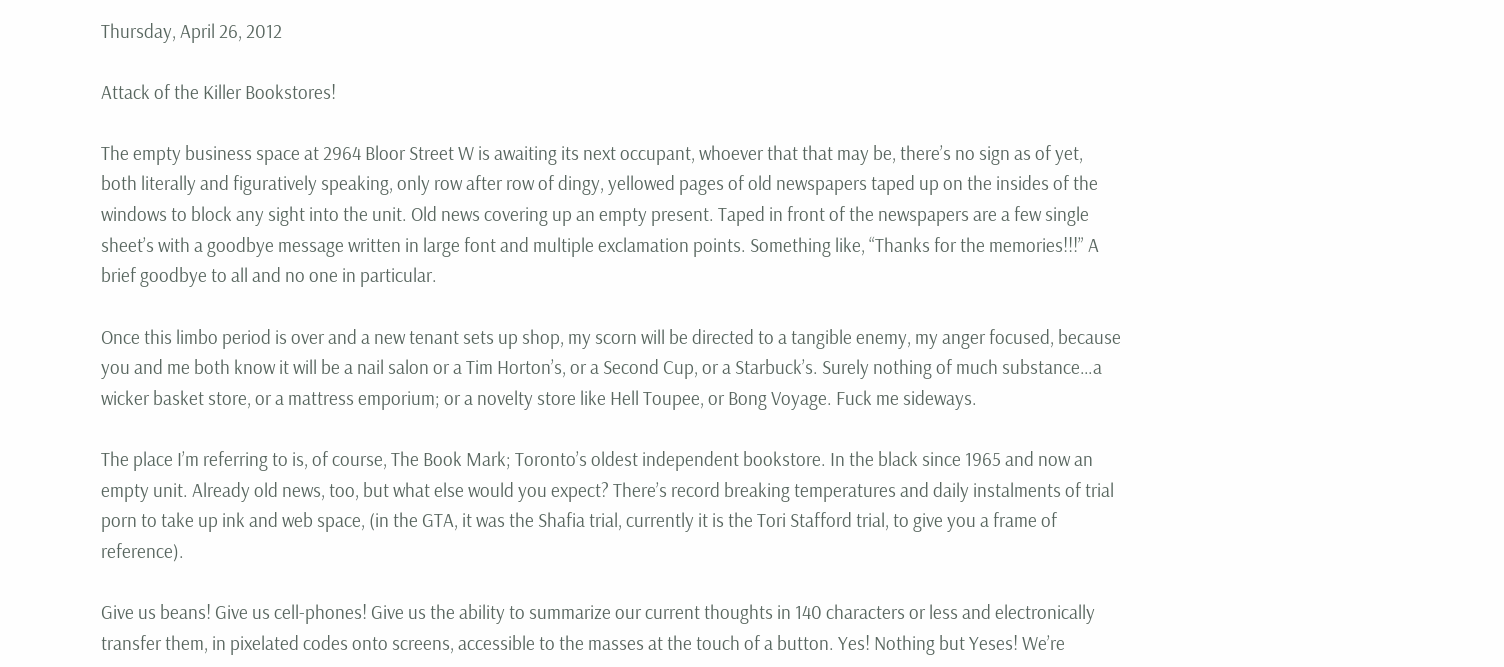Thursday, April 26, 2012

Attack of the Killer Bookstores!

The empty business space at 2964 Bloor Street W is awaiting its next occupant, whoever that that may be, there’s no sign as of yet, both literally and figuratively speaking, only row after row of dingy, yellowed pages of old newspapers taped up on the insides of the windows to block any sight into the unit. Old news covering up an empty present. Taped in front of the newspapers are a few single sheet’s with a goodbye message written in large font and multiple exclamation points. Something like, “Thanks for the memories!!!” A brief goodbye to all and no one in particular.

Once this limbo period is over and a new tenant sets up shop, my scorn will be directed to a tangible enemy, my anger focused, because you and me both know it will be a nail salon or a Tim Horton’s, or a Second Cup, or a Starbuck’s. Surely nothing of much substance…a wicker basket store, or a mattress emporium; or a novelty store like Hell Toupee, or Bong Voyage. Fuck me sideways.

The place I’m referring to is, of course, The Book Mark; Toronto’s oldest independent bookstore. In the black since 1965 and now an empty unit. Already old news, too, but what else would you expect? There’s record breaking temperatures and daily instalments of trial porn to take up ink and web space, (in the GTA, it was the Shafia trial, currently it is the Tori Stafford trial, to give you a frame of reference).

Give us beans! Give us cell-phones! Give us the ability to summarize our current thoughts in 140 characters or less and electronically transfer them, in pixelated codes onto screens, accessible to the masses at the touch of a button. Yes! Nothing but Yeses! We’re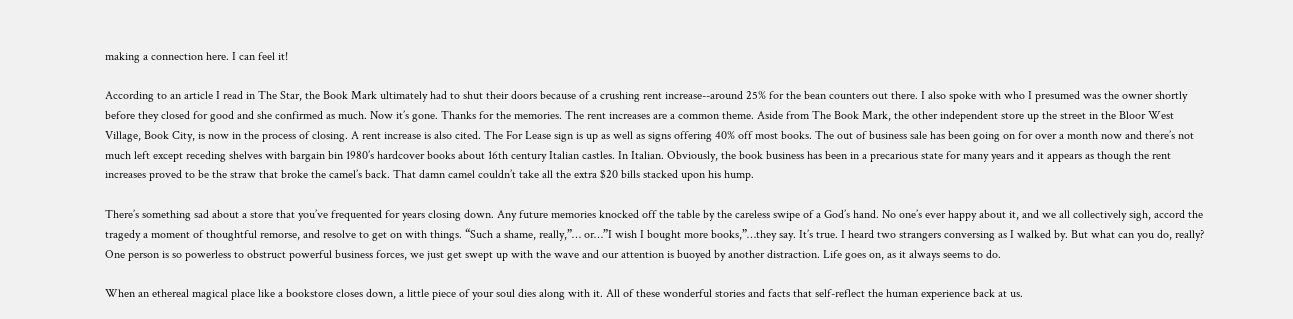making a connection here. I can feel it!

According to an article I read in The Star, the Book Mark ultimately had to shut their doors because of a crushing rent increase--around 25% for the bean counters out there. I also spoke with who I presumed was the owner shortly before they closed for good and she confirmed as much. Now it’s gone. Thanks for the memories. The rent increases are a common theme. Aside from The Book Mark, the other independent store up the street in the Bloor West Village, Book City, is now in the process of closing. A rent increase is also cited. The For Lease sign is up as well as signs offering 40% off most books. The out of business sale has been going on for over a month now and there’s not much left except receding shelves with bargain bin 1980’s hardcover books about 16th century Italian castles. In Italian. Obviously, the book business has been in a precarious state for many years and it appears as though the rent increases proved to be the straw that broke the camel’s back. That damn camel couldn’t take all the extra $20 bills stacked upon his hump.

There’s something sad about a store that you’ve frequented for years closing down. Any future memories knocked off the table by the careless swipe of a God’s hand. No one’s ever happy about it, and we all collectively sigh, accord the tragedy a moment of thoughtful remorse, and resolve to get on with things. “Such a shame, really,”… or…”I wish I bought more books,”…they say. It’s true. I heard two strangers conversing as I walked by. But what can you do, really? One person is so powerless to obstruct powerful business forces, we just get swept up with the wave and our attention is buoyed by another distraction. Life goes on, as it always seems to do.

When an ethereal magical place like a bookstore closes down, a little piece of your soul dies along with it. All of these wonderful stories and facts that self-reflect the human experience back at us.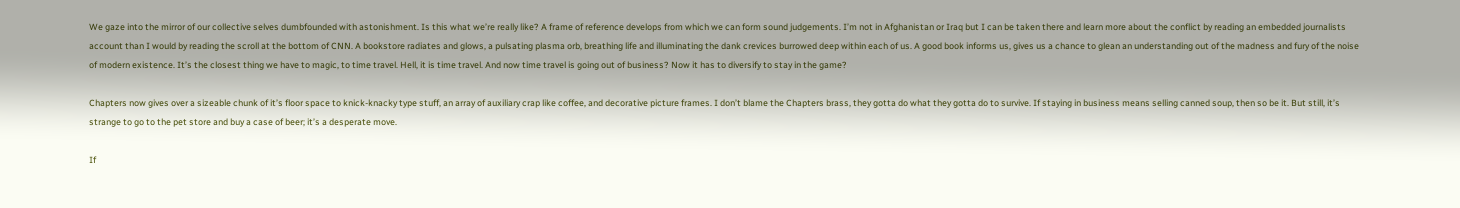We gaze into the mirror of our collective selves dumbfounded with astonishment. Is this what we’re really like? A frame of reference develops from which we can form sound judgements. I’m not in Afghanistan or Iraq but I can be taken there and learn more about the conflict by reading an embedded journalists account than I would by reading the scroll at the bottom of CNN. A bookstore radiates and glows, a pulsating plasma orb, breathing life and illuminating the dank crevices burrowed deep within each of us. A good book informs us, gives us a chance to glean an understanding out of the madness and fury of the noise of modern existence. It’s the closest thing we have to magic, to time travel. Hell, it is time travel. And now time travel is going out of business? Now it has to diversify to stay in the game?

Chapters now gives over a sizeable chunk of it’s floor space to knick-knacky type stuff, an array of auxiliary crap like coffee, and decorative picture frames. I don’t blame the Chapters brass, they gotta do what they gotta do to survive. If staying in business means selling canned soup, then so be it. But still, it’s strange to go to the pet store and buy a case of beer; it’s a desperate move.

If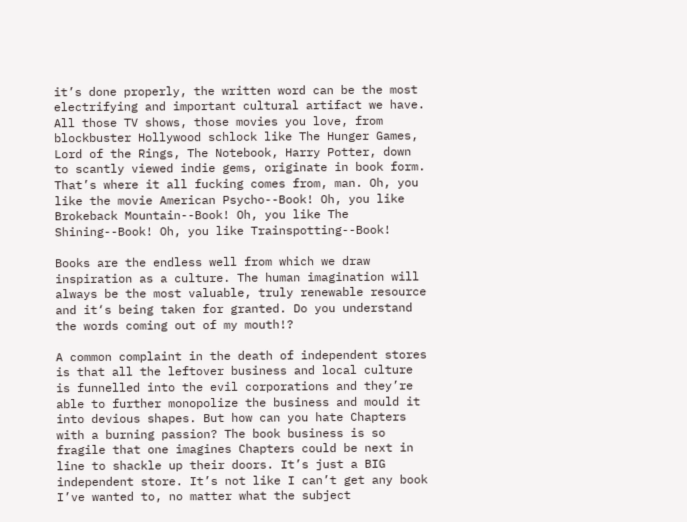it’s done properly, the written word can be the most electrifying and important cultural artifact we have. All those TV shows, those movies you love, from blockbuster Hollywood schlock like The Hunger Games, Lord of the Rings, The Notebook, Harry Potter, down to scantly viewed indie gems, originate in book form. That’s where it all fucking comes from, man. Oh, you like the movie American Psycho--Book! Oh, you like Brokeback Mountain--Book! Oh, you like The Shining--Book! Oh, you like Trainspotting--Book!

Books are the endless well from which we draw inspiration as a culture. The human imagination will always be the most valuable, truly renewable resource and it‘s being taken for granted. Do you understand the words coming out of my mouth!?

A common complaint in the death of independent stores is that all the leftover business and local culture is funnelled into the evil corporations and they’re able to further monopolize the business and mould it into devious shapes. But how can you hate Chapters with a burning passion? The book business is so fragile that one imagines Chapters could be next in line to shackle up their doors. It’s just a BIG independent store. It’s not like I can’t get any book I’ve wanted to, no matter what the subject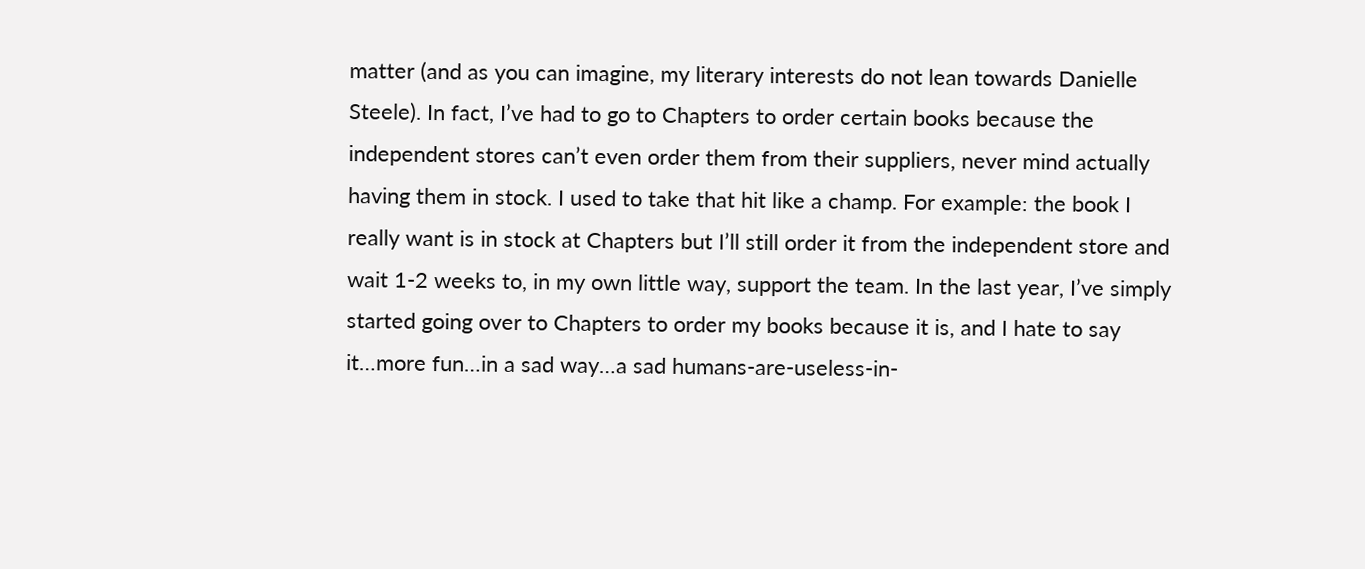matter (and as you can imagine, my literary interests do not lean towards Danielle Steele). In fact, I’ve had to go to Chapters to order certain books because the independent stores can’t even order them from their suppliers, never mind actually having them in stock. I used to take that hit like a champ. For example: the book I really want is in stock at Chapters but I’ll still order it from the independent store and wait 1-2 weeks to, in my own little way, support the team. In the last year, I’ve simply started going over to Chapters to order my books because it is, and I hate to say it…more fun…in a sad way…a sad humans-are-useless-in-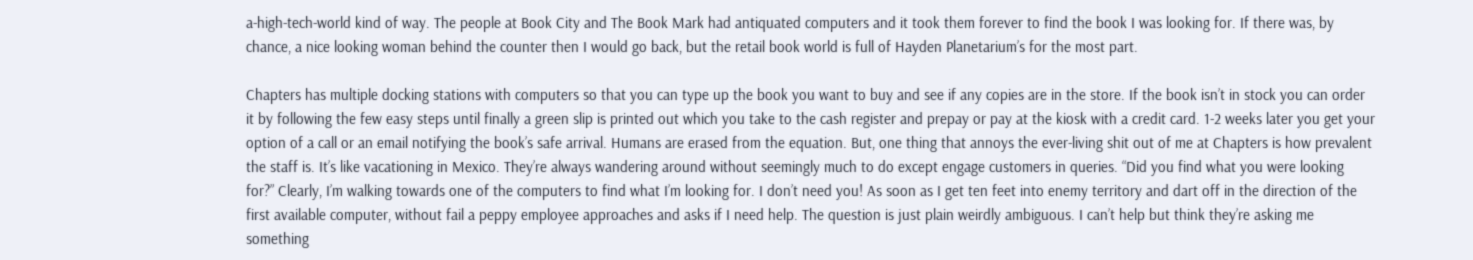a-high-tech-world kind of way. The people at Book City and The Book Mark had antiquated computers and it took them forever to find the book I was looking for. If there was, by chance, a nice looking woman behind the counter then I would go back, but the retail book world is full of Hayden Planetarium’s for the most part.

Chapters has multiple docking stations with computers so that you can type up the book you want to buy and see if any copies are in the store. If the book isn’t in stock you can order it by following the few easy steps until finally a green slip is printed out which you take to the cash register and prepay or pay at the kiosk with a credit card. 1-2 weeks later you get your option of a call or an email notifying the book’s safe arrival. Humans are erased from the equation. But, one thing that annoys the ever-living shit out of me at Chapters is how prevalent the staff is. It’s like vacationing in Mexico. They’re always wandering around without seemingly much to do except engage customers in queries. “Did you find what you were looking for?” Clearly, I’m walking towards one of the computers to find what I’m looking for. I don’t need you! As soon as I get ten feet into enemy territory and dart off in the direction of the first available computer, without fail a peppy employee approaches and asks if I need help. The question is just plain weirdly ambiguous. I can’t help but think they’re asking me something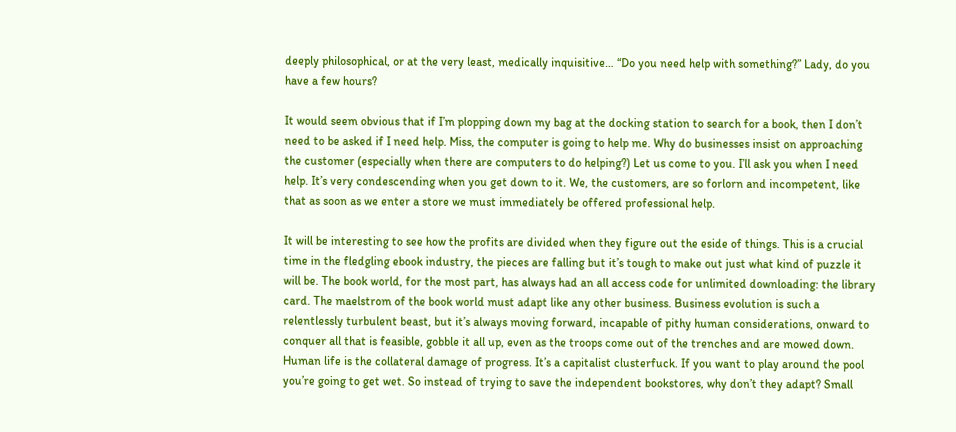deeply philosophical, or at the very least, medically inquisitive… “Do you need help with something?” Lady, do you have a few hours?

It would seem obvious that if I’m plopping down my bag at the docking station to search for a book, then I don’t need to be asked if I need help. Miss, the computer is going to help me. Why do businesses insist on approaching the customer (especially when there are computers to do helping?) Let us come to you. I’ll ask you when I need help. It’s very condescending when you get down to it. We, the customers, are so forlorn and incompetent, like that as soon as we enter a store we must immediately be offered professional help.

It will be interesting to see how the profits are divided when they figure out the eside of things. This is a crucial time in the fledgling ebook industry, the pieces are falling but it’s tough to make out just what kind of puzzle it will be. The book world, for the most part, has always had an all access code for unlimited downloading: the library card. The maelstrom of the book world must adapt like any other business. Business evolution is such a relentlessly turbulent beast, but it’s always moving forward, incapable of pithy human considerations, onward to conquer all that is feasible, gobble it all up, even as the troops come out of the trenches and are mowed down. Human life is the collateral damage of progress. It’s a capitalist clusterfuck. If you want to play around the pool you’re going to get wet. So instead of trying to save the independent bookstores, why don’t they adapt? Small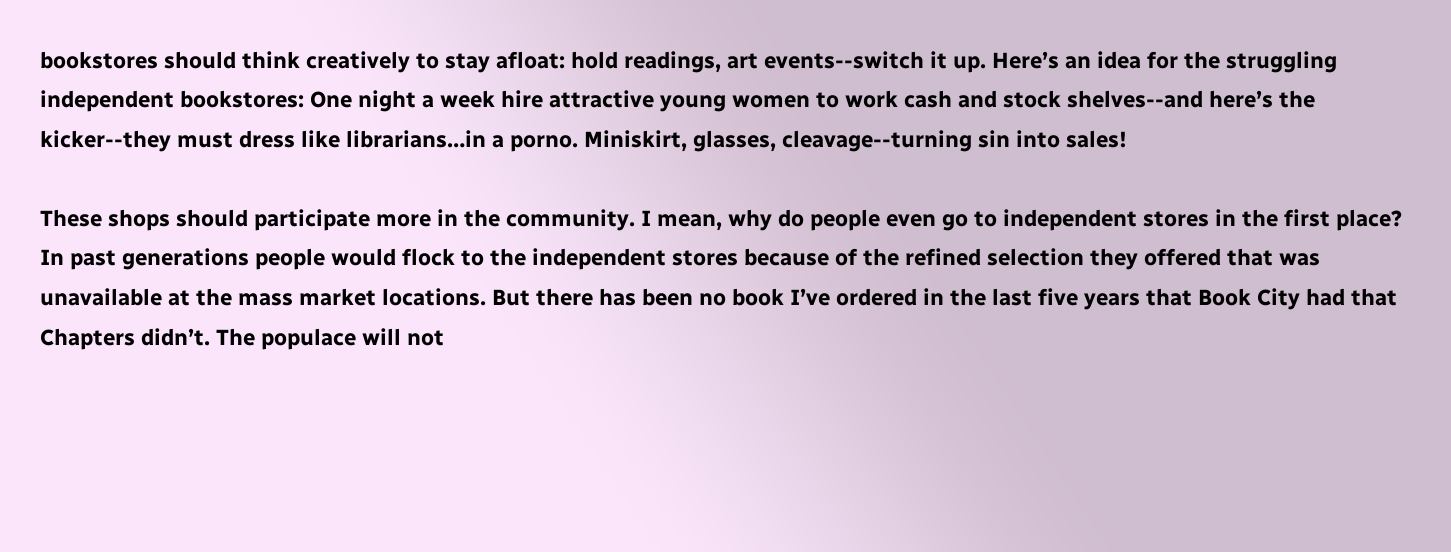bookstores should think creatively to stay afloat: hold readings, art events--switch it up. Here’s an idea for the struggling independent bookstores: One night a week hire attractive young women to work cash and stock shelves--and here’s the kicker--they must dress like librarians…in a porno. Miniskirt, glasses, cleavage--turning sin into sales!

These shops should participate more in the community. I mean, why do people even go to independent stores in the first place? In past generations people would flock to the independent stores because of the refined selection they offered that was unavailable at the mass market locations. But there has been no book I’ve ordered in the last five years that Book City had that Chapters didn’t. The populace will not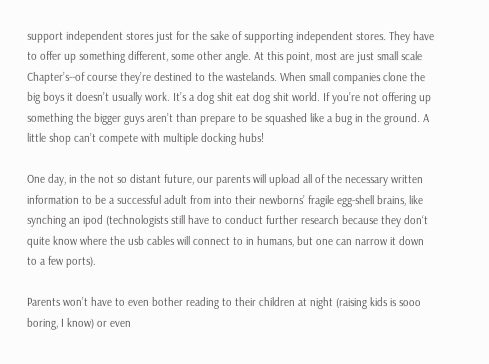support independent stores just for the sake of supporting independent stores. They have to offer up something different, some other angle. At this point, most are just small scale Chapter’s--of course they’re destined to the wastelands. When small companies clone the big boys it doesn’t usually work. It’s a dog shit eat dog shit world. If you’re not offering up something the bigger guys aren’t than prepare to be squashed like a bug in the ground. A little shop can’t compete with multiple docking hubs!

One day, in the not so distant future, our parents will upload all of the necessary written information to be a successful adult from into their newborns’ fragile egg-shell brains, like synching an ipod (technologists still have to conduct further research because they don‘t quite know where the usb cables will connect to in humans, but one can narrow it down to a few ports).

Parents won’t have to even bother reading to their children at night (raising kids is sooo boring, I know) or even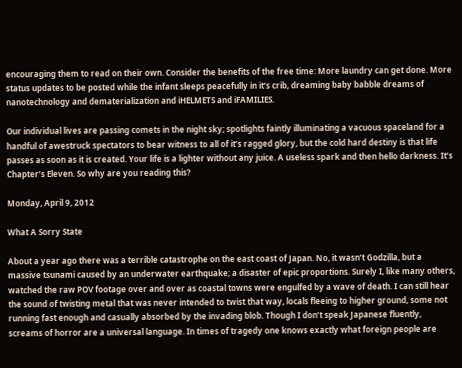encouraging them to read on their own. Consider the benefits of the free time: More laundry can get done. More status updates to be posted while the infant sleeps peacefully in it’s crib, dreaming baby babble dreams of nanotechnology and dematerialization and iHELMETS and iFAMILIES.

Our individual lives are passing comets in the night sky; spotlights faintly illuminating a vacuous spaceland for a handful of awestruck spectators to bear witness to all of it’s ragged glory, but the cold hard destiny is that life passes as soon as it is created. Your life is a lighter without any juice. A useless spark and then hello darkness. It’s Chapter’s Eleven. So why are you reading this?

Monday, April 9, 2012

What A Sorry State

About a year ago there was a terrible catastrophe on the east coast of Japan. No, it wasn’t Godzilla, but a massive tsunami caused by an underwater earthquake; a disaster of epic proportions. Surely I, like many others, watched the raw POV footage over and over as coastal towns were engulfed by a wave of death. I can still hear the sound of twisting metal that was never intended to twist that way, locals fleeing to higher ground, some not running fast enough and casually absorbed by the invading blob. Though I don’t speak Japanese fluently, screams of horror are a universal language. In times of tragedy one knows exactly what foreign people are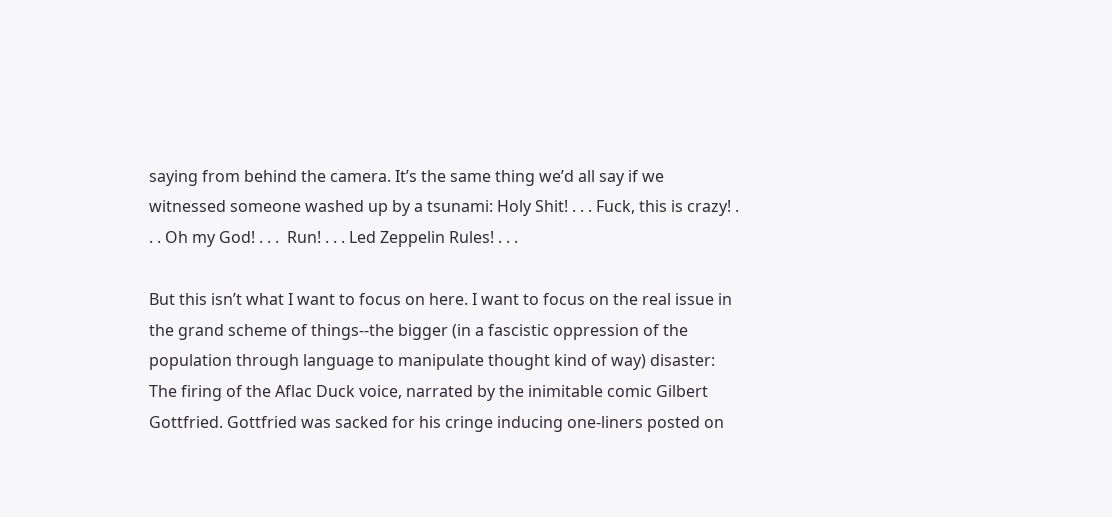saying from behind the camera. It’s the same thing we’d all say if we witnessed someone washed up by a tsunami: Holy Shit! . . . Fuck, this is crazy! . . . Oh my God! . . .  Run! . . . Led Zeppelin Rules! . . .

But this isn’t what I want to focus on here. I want to focus on the real issue in the grand scheme of things--the bigger (in a fascistic oppression of the population through language to manipulate thought kind of way) disaster: The firing of the Aflac Duck voice, narrated by the inimitable comic Gilbert Gottfried. Gottfried was sacked for his cringe inducing one-liners posted on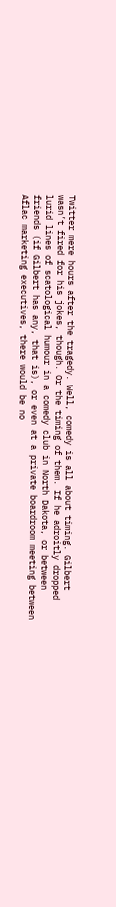Twitter mere hours after the tragedy. Well, comedy is all about timing. Gilbert wasn’t fired for his jokes, though. Or the timing of them. If he adroitly dropped lurid lines of scatological humour in a comedy club in North Dakota, or between friends (if Gilbert has any, that is), or even at a private boardroom meeting between Aflac marketing executives, there would be no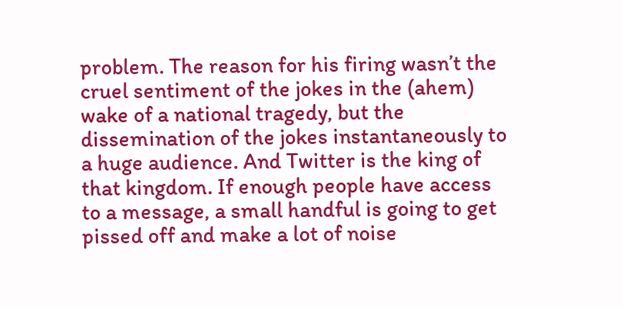problem. The reason for his firing wasn’t the cruel sentiment of the jokes in the (ahem) wake of a national tragedy, but the dissemination of the jokes instantaneously to a huge audience. And Twitter is the king of that kingdom. If enough people have access to a message, a small handful is going to get pissed off and make a lot of noise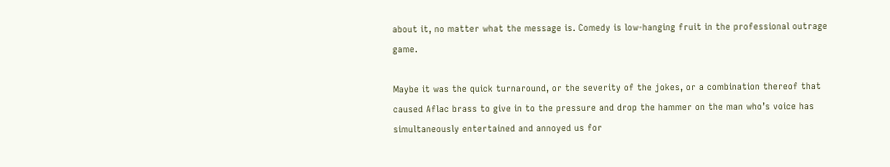about it, no matter what the message is. Comedy is low-hanging fruit in the professional outrage game.

Maybe it was the quick turnaround, or the severity of the jokes, or a combination thereof that caused Aflac brass to give in to the pressure and drop the hammer on the man who’s voice has simultaneously entertained and annoyed us for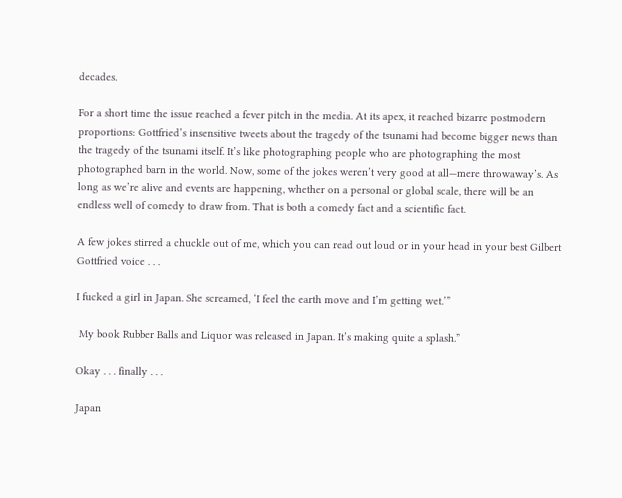decades.

For a short time the issue reached a fever pitch in the media. At its apex, it reached bizarre postmodern proportions: Gottfried’s insensitive tweets about the tragedy of the tsunami had become bigger news than the tragedy of the tsunami itself. It’s like photographing people who are photographing the most photographed barn in the world. Now, some of the jokes weren’t very good at all—mere throwaway’s. As long as we’re alive and events are happening, whether on a personal or global scale, there will be an endless well of comedy to draw from. That is both a comedy fact and a scientific fact.

A few jokes stirred a chuckle out of me, which you can read out loud or in your head in your best Gilbert Gottfried voice . . .

I fucked a girl in Japan. She screamed, ‘I feel the earth move and I’m getting wet.’”

 My book Rubber Balls and Liquor was released in Japan. It’s making quite a splash.”

Okay . . . finally . . .

Japan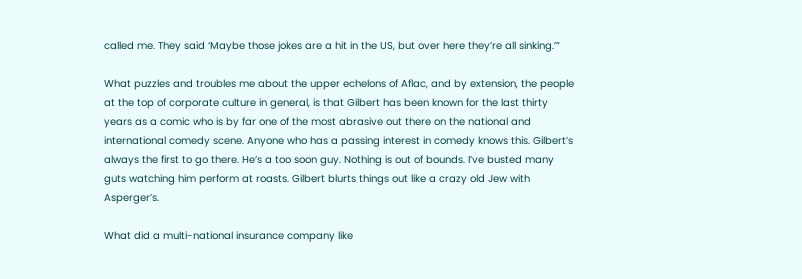called me. They said ‘Maybe those jokes are a hit in the US, but over here they’re all sinking.’”

What puzzles and troubles me about the upper echelons of Aflac, and by extension, the people at the top of corporate culture in general, is that Gilbert has been known for the last thirty years as a comic who is by far one of the most abrasive out there on the national and international comedy scene. Anyone who has a passing interest in comedy knows this. Gilbert’s always the first to go there. He’s a too soon guy. Nothing is out of bounds. I’ve busted many guts watching him perform at roasts. Gilbert blurts things out like a crazy old Jew with Asperger’s.

What did a multi-national insurance company like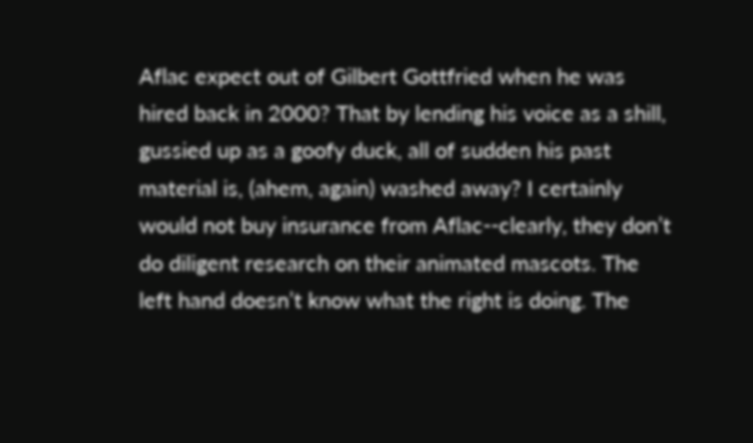Aflac expect out of Gilbert Gottfried when he was hired back in 2000? That by lending his voice as a shill, gussied up as a goofy duck, all of sudden his past material is, (ahem, again) washed away? I certainly would not buy insurance from Aflac--clearly, they don’t do diligent research on their animated mascots. The left hand doesn’t know what the right is doing. The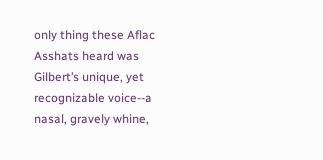only thing these Aflac Asshats heard was Gilbert’s unique, yet recognizable voice--a nasal, gravely whine,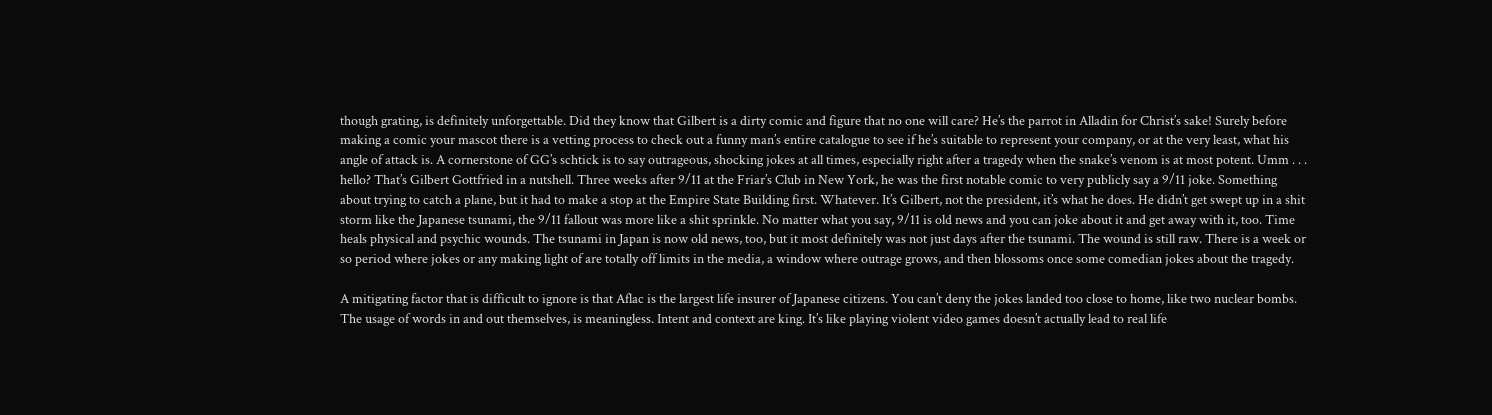though grating, is definitely unforgettable. Did they know that Gilbert is a dirty comic and figure that no one will care? He’s the parrot in Alladin for Christ’s sake! Surely before making a comic your mascot there is a vetting process to check out a funny man’s entire catalogue to see if he’s suitable to represent your company, or at the very least, what his angle of attack is. A cornerstone of GG’s schtick is to say outrageous, shocking jokes at all times, especially right after a tragedy when the snake’s venom is at most potent. Umm . . . hello? That’s Gilbert Gottfried in a nutshell. Three weeks after 9/11 at the Friar’s Club in New York, he was the first notable comic to very publicly say a 9/11 joke. Something about trying to catch a plane, but it had to make a stop at the Empire State Building first. Whatever. It’s Gilbert, not the president, it’s what he does. He didn’t get swept up in a shit storm like the Japanese tsunami, the 9/11 fallout was more like a shit sprinkle. No matter what you say, 9/11 is old news and you can joke about it and get away with it, too. Time heals physical and psychic wounds. The tsunami in Japan is now old news, too, but it most definitely was not just days after the tsunami. The wound is still raw. There is a week or so period where jokes or any making light of are totally off limits in the media, a window where outrage grows, and then blossoms once some comedian jokes about the tragedy.

A mitigating factor that is difficult to ignore is that Aflac is the largest life insurer of Japanese citizens. You can’t deny the jokes landed too close to home, like two nuclear bombs. The usage of words in and out themselves, is meaningless. Intent and context are king. It’s like playing violent video games doesn’t actually lead to real life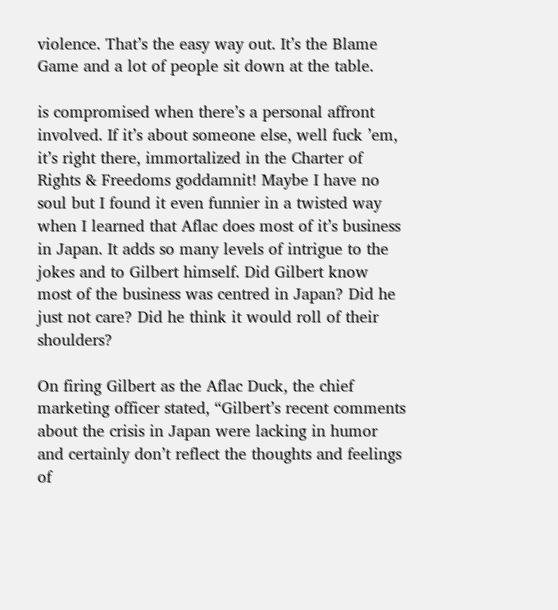violence. That’s the easy way out. It’s the Blame Game and a lot of people sit down at the table.

is compromised when there’s a personal affront involved. If it’s about someone else, well fuck ’em, it’s right there, immortalized in the Charter of Rights & Freedoms goddamnit! Maybe I have no soul but I found it even funnier in a twisted way when I learned that Aflac does most of it’s business in Japan. It adds so many levels of intrigue to the jokes and to Gilbert himself. Did Gilbert know most of the business was centred in Japan? Did he just not care? Did he think it would roll of their shoulders?

On firing Gilbert as the Aflac Duck, the chief marketing officer stated, “Gilbert’s recent comments about the crisis in Japan were lacking in humor and certainly don’t reflect the thoughts and feelings of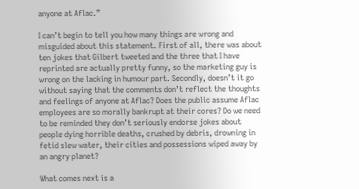anyone at Aflac.”

I can’t begin to tell you how many things are wrong and misguided about this statement. First of all, there was about ten jokes that Gilbert tweeted and the three that I have reprinted are actually pretty funny, so the marketing guy is wrong on the lacking in humour part. Secondly, doesn’t it go without saying that the comments don’t reflect the thoughts and feelings of anyone at Aflac? Does the public assume Aflac employees are so morally bankrupt at their cores? Do we need to be reminded they don’t seriously endorse jokes about people dying horrible deaths, crushed by debris, drowning in fetid slew water, their cities and possessions wiped away by an angry planet?

What comes next is a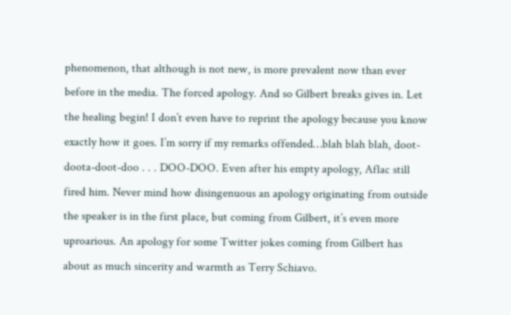phenomenon, that although is not new, is more prevalent now than ever before in the media. The forced apology. And so Gilbert breaks gives in. Let the healing begin! I don’t even have to reprint the apology because you know exactly how it goes. I’m sorry if my remarks offended…blah blah blah, doot-doota-doot-doo . . . DOO-DOO. Even after his empty apology, Aflac still fired him. Never mind how disingenuous an apology originating from outside the speaker is in the first place, but coming from Gilbert, it’s even more uproarious. An apology for some Twitter jokes coming from Gilbert has about as much sincerity and warmth as Terry Schiavo.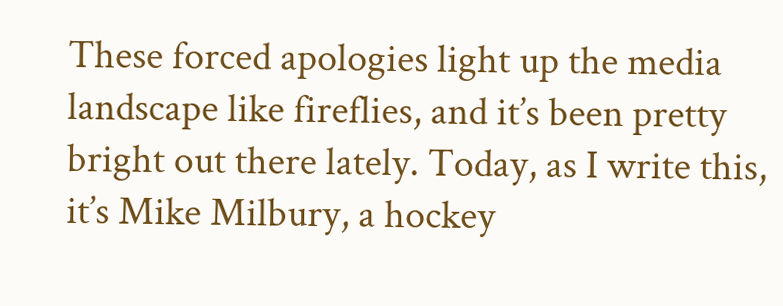These forced apologies light up the media landscape like fireflies, and it’s been pretty bright out there lately. Today, as I write this, it’s Mike Milbury, a hockey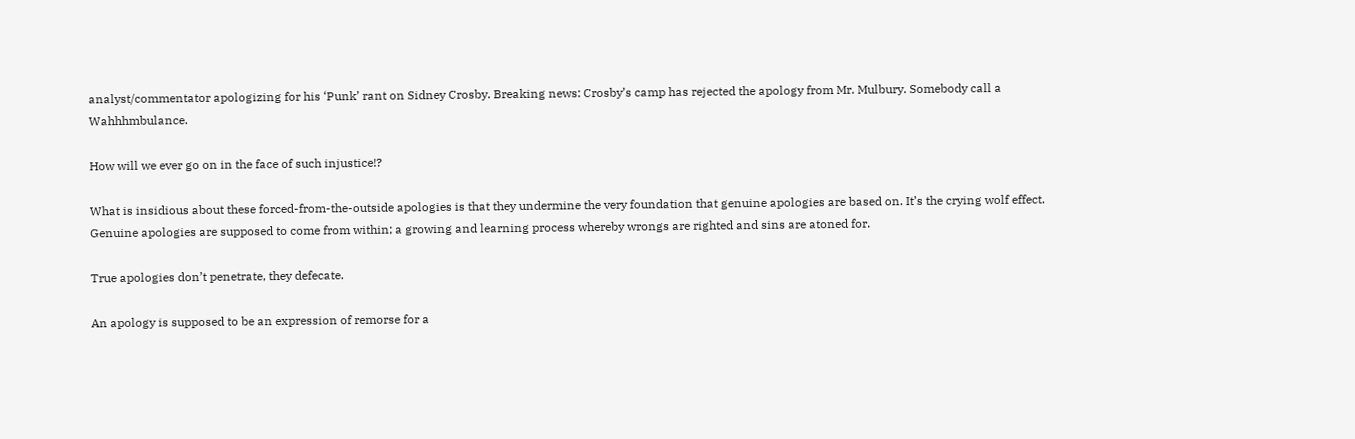analyst/commentator apologizing for his ‘Punk’ rant on Sidney Crosby. Breaking news: Crosby’s camp has rejected the apology from Mr. Mulbury. Somebody call a Wahhhmbulance.

How will we ever go on in the face of such injustice!?

What is insidious about these forced-from-the-outside apologies is that they undermine the very foundation that genuine apologies are based on. It’s the crying wolf effect. Genuine apologies are supposed to come from within; a growing and learning process whereby wrongs are righted and sins are atoned for.

True apologies don’t penetrate, they defecate.

An apology is supposed to be an expression of remorse for a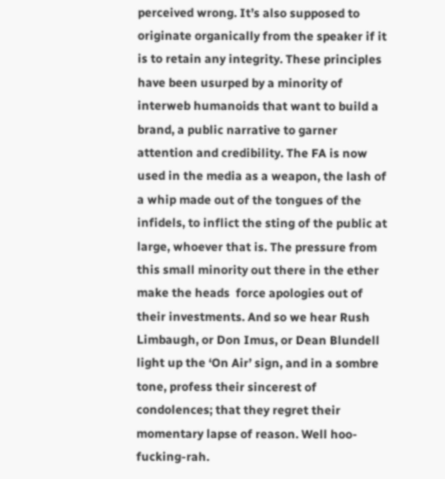perceived wrong. It’s also supposed to originate organically from the speaker if it is to retain any integrity. These principles have been usurped by a minority of interweb humanoids that want to build a brand, a public narrative to garner attention and credibility. The FA is now used in the media as a weapon, the lash of a whip made out of the tongues of the infidels, to inflict the sting of the public at large, whoever that is. The pressure from this small minority out there in the ether make the heads  force apologies out of their investments. And so we hear Rush Limbaugh, or Don Imus, or Dean Blundell light up the ‘On Air’ sign, and in a sombre tone, profess their sincerest of condolences; that they regret their momentary lapse of reason. Well hoo-fucking-rah.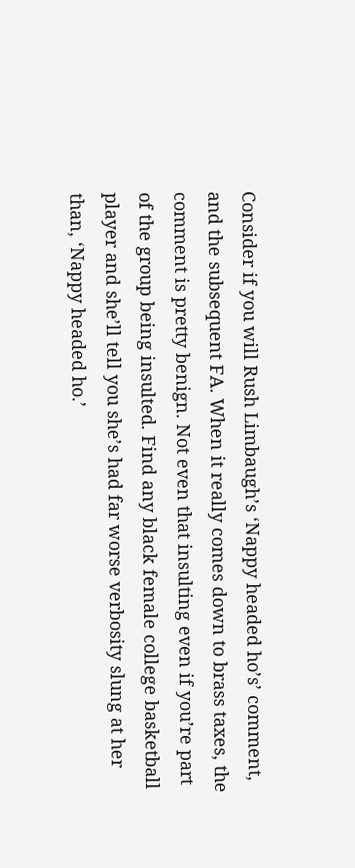Consider if you will Rush Limbaugh’s ‘Nappy headed ho’s’ comment, and the subsequent FA. When it really comes down to brass taxes, the comment is pretty benign. Not even that insulting even if you’re part of the group being insulted. Find any black female college basketball player and she’ll tell you she’s had far worse verbosity slung at her than, ‘Nappy headed ho.’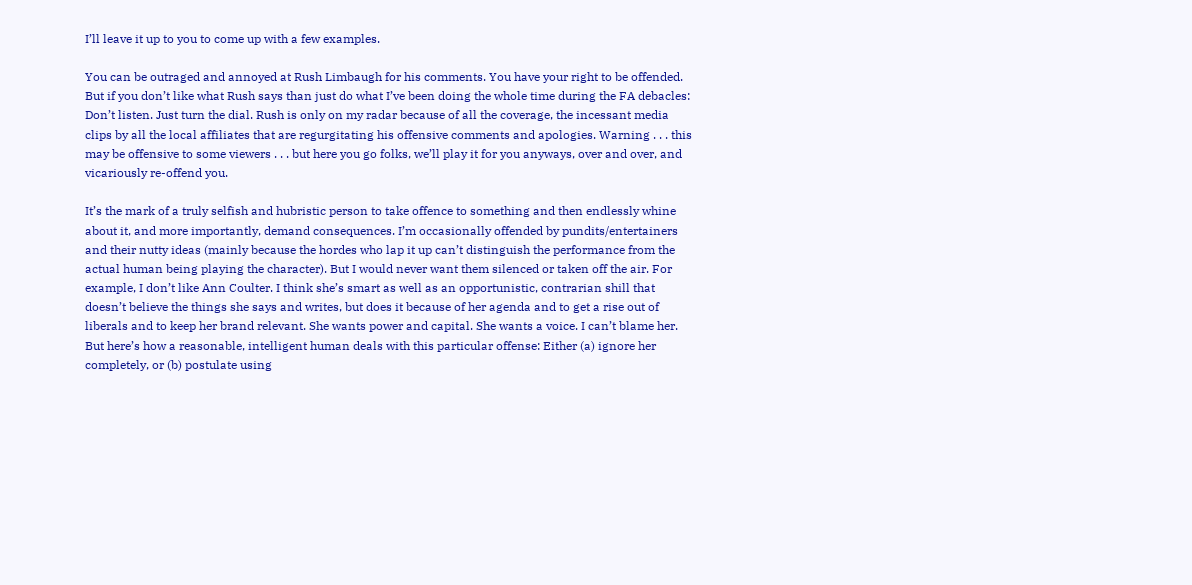I’ll leave it up to you to come up with a few examples.

You can be outraged and annoyed at Rush Limbaugh for his comments. You have your right to be offended. But if you don’t like what Rush says than just do what I’ve been doing the whole time during the FA debacles: Don’t listen. Just turn the dial. Rush is only on my radar because of all the coverage, the incessant media clips by all the local affiliates that are regurgitating his offensive comments and apologies. Warning . . . this may be offensive to some viewers . . . but here you go folks, we’ll play it for you anyways, over and over, and vicariously re-offend you.

It’s the mark of a truly selfish and hubristic person to take offence to something and then endlessly whine about it, and more importantly, demand consequences. I’m occasionally offended by pundits/entertainers and their nutty ideas (mainly because the hordes who lap it up can’t distinguish the performance from the actual human being playing the character). But I would never want them silenced or taken off the air. For example, I don’t like Ann Coulter. I think she’s smart as well as an opportunistic, contrarian shill that doesn’t believe the things she says and writes, but does it because of her agenda and to get a rise out of liberals and to keep her brand relevant. She wants power and capital. She wants a voice. I can’t blame her. But here’s how a reasonable, intelligent human deals with this particular offense: Either (a) ignore her completely, or (b) postulate using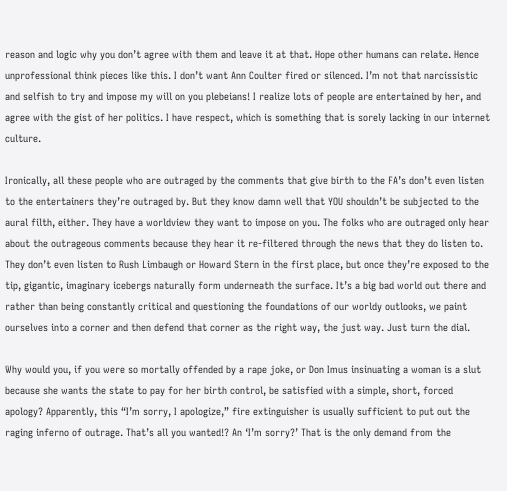reason and logic why you don’t agree with them and leave it at that. Hope other humans can relate. Hence unprofessional think pieces like this. I don’t want Ann Coulter fired or silenced. I’m not that narcissistic and selfish to try and impose my will on you plebeians! I realize lots of people are entertained by her, and agree with the gist of her politics. I have respect, which is something that is sorely lacking in our internet culture.

Ironically, all these people who are outraged by the comments that give birth to the FA’s don’t even listen to the entertainers they’re outraged by. But they know damn well that YOU shouldn’t be subjected to the aural filth, either. They have a worldview they want to impose on you. The folks who are outraged only hear about the outrageous comments because they hear it re-filtered through the news that they do listen to. They don’t even listen to Rush Limbaugh or Howard Stern in the first place, but once they’re exposed to the tip, gigantic, imaginary icebergs naturally form underneath the surface. It’s a big bad world out there and rather than being constantly critical and questioning the foundations of our worldy outlooks, we paint ourselves into a corner and then defend that corner as the right way, the just way. Just turn the dial.

Why would you, if you were so mortally offended by a rape joke, or Don Imus insinuating a woman is a slut because she wants the state to pay for her birth control, be satisfied with a simple, short, forced apology? Apparently, this “I’m sorry, I apologize,” fire extinguisher is usually sufficient to put out the raging inferno of outrage. That’s all you wanted!? An ‘I’m sorry?’ That is the only demand from the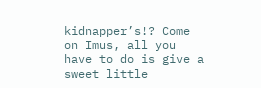kidnapper’s!? Come on Imus, all you have to do is give a sweet little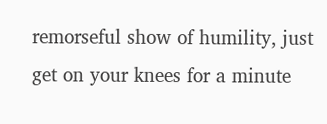remorseful show of humility, just get on your knees for a minute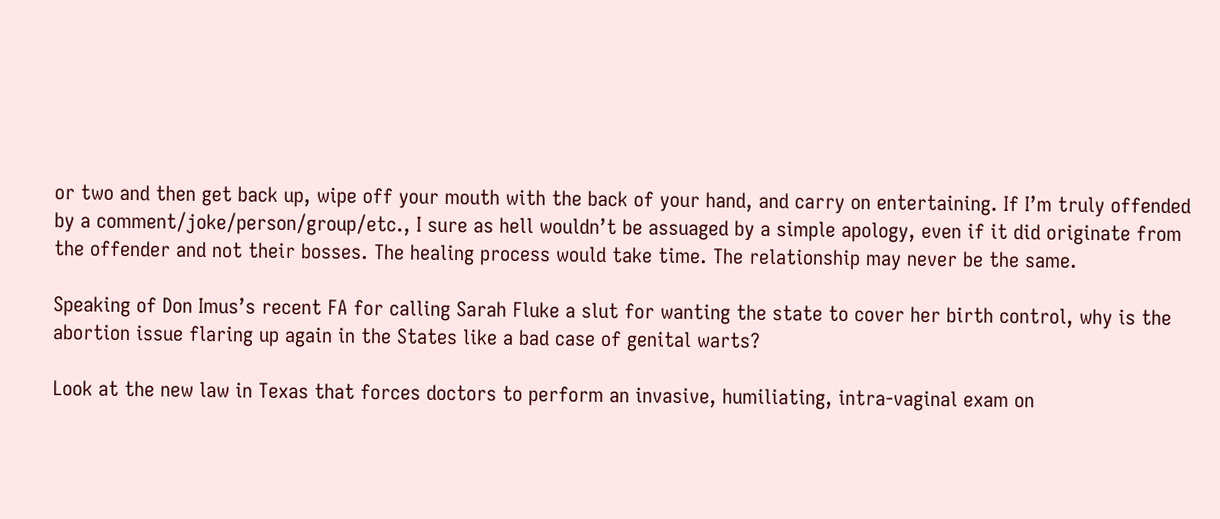or two and then get back up, wipe off your mouth with the back of your hand, and carry on entertaining. If I’m truly offended by a comment/joke/person/group/etc., I sure as hell wouldn’t be assuaged by a simple apology, even if it did originate from the offender and not their bosses. The healing process would take time. The relationship may never be the same.

Speaking of Don Imus’s recent FA for calling Sarah Fluke a slut for wanting the state to cover her birth control, why is the abortion issue flaring up again in the States like a bad case of genital warts?

Look at the new law in Texas that forces doctors to perform an invasive, humiliating, intra-vaginal exam on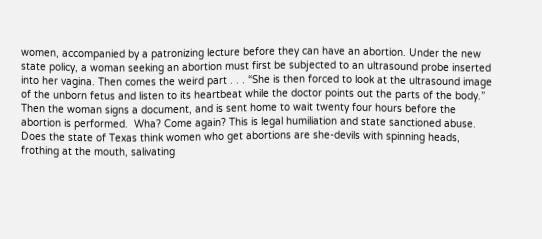women, accompanied by a patronizing lecture before they can have an abortion. Under the new state policy, a woman seeking an abortion must first be subjected to an ultrasound probe inserted into her vagina. Then comes the weird part . . . “She is then forced to look at the ultrasound image of the unborn fetus and listen to its heartbeat while the doctor points out the parts of the body.” Then the woman signs a document, and is sent home to wait twenty four hours before the abortion is performed.  Wha? Come again? This is legal humiliation and state sanctioned abuse. Does the state of Texas think women who get abortions are she-devils with spinning heads, frothing at the mouth, salivating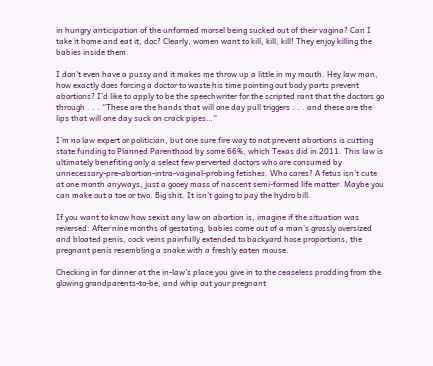in hungry anticipation of the unformed morsel being sucked out of their vagina? Can I take it home and eat it, doc? Clearly, women want to kill, kill, kill! They enjoy killing the babies inside them.

I don’t even have a pussy and it makes me throw up a little in my mouth. Hey law man, how exactly does forcing a doctor to waste his time pointing out body parts prevent abortions? I’d like to apply to be the speechwriter for the scripted rant that the doctors go through . . . “These are the hands that will one day pull triggers . . . and these are the lips that will one day suck on crack pipes…”

I’m no law expert or politician, but one sure fire way to not prevent abortions is cutting state funding to Planned Parenthood by some 66%, which Texas did in 2011. This law is ultimately benefiting only a select few perverted doctors who are consumed by unnecessary-pre-abortion-intra-vaginal-probing fetishes. Who cares? A fetus isn’t cute at one month anyways, just a gooey mass of nascent semi-formed life matter. Maybe you can make out a toe or two. Big shit. It isn’t going to pay the hydro bill.

If you want to know how sexist any law on abortion is, imagine if the situation was reversed: After nine months of gestating, babies come out of a man’s grossly oversized and bloated penis, cock veins painfully extended to backyard hose proportions, the pregnant penis resembling a snake with a freshly eaten mouse.

Checking in for dinner at the in-law’s place you give in to the ceaseless prodding from the glowing grandparents-to-be, and whip out your pregnant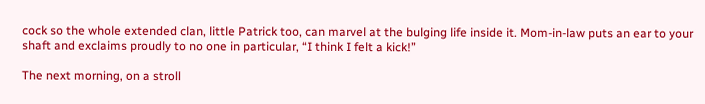cock so the whole extended clan, little Patrick too, can marvel at the bulging life inside it. Mom-in-law puts an ear to your shaft and exclaims proudly to no one in particular, “I think I felt a kick!”

The next morning, on a stroll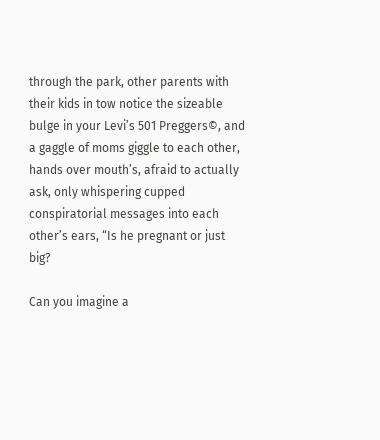through the park, other parents with their kids in tow notice the sizeable bulge in your Levi’s 501 Preggers©, and a gaggle of moms giggle to each other, hands over mouth’s, afraid to actually ask, only whispering cupped conspiratorial messages into each other’s ears, “Is he pregnant or just big?

Can you imagine a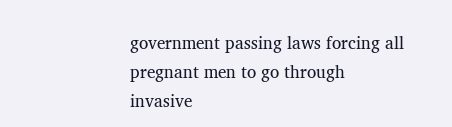government passing laws forcing all pregnant men to go through invasive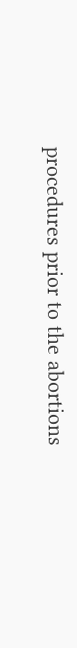procedures prior to the abortions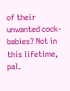of their unwanted cock-babies? Not in this lifetime, pal.